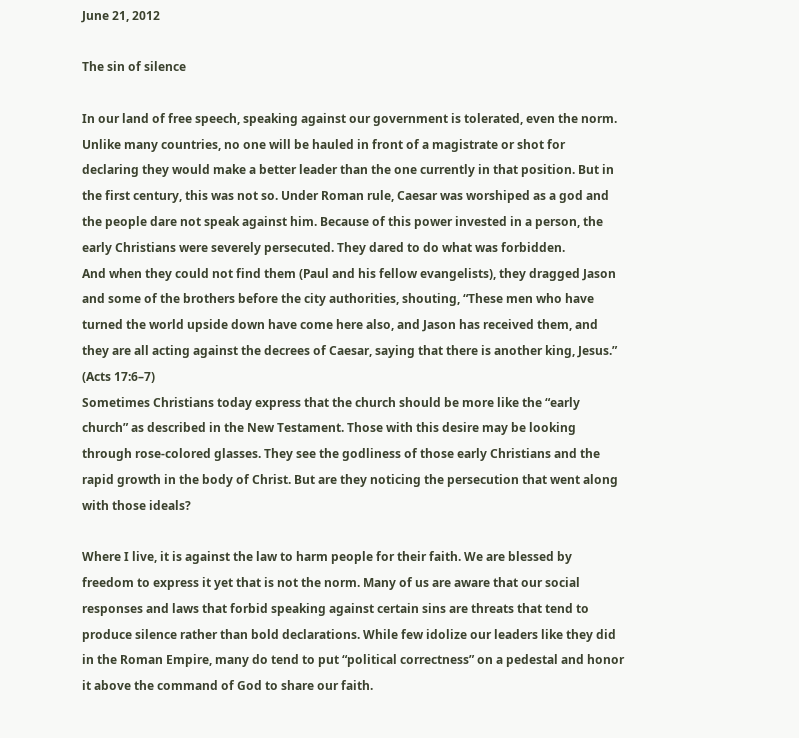June 21, 2012

The sin of silence

In our land of free speech, speaking against our government is tolerated, even the norm. Unlike many countries, no one will be hauled in front of a magistrate or shot for declaring they would make a better leader than the one currently in that position. But in the first century, this was not so. Under Roman rule, Caesar was worshiped as a god and the people dare not speak against him. Because of this power invested in a person, the early Christians were severely persecuted. They dared to do what was forbidden.
And when they could not find them (Paul and his fellow evangelists), they dragged Jason and some of the brothers before the city authorities, shouting, “These men who have turned the world upside down have come here also, and Jason has received them, and they are all acting against the decrees of Caesar, saying that there is another king, Jesus.” (Acts 17:6–7)
Sometimes Christians today express that the church should be more like the “early church” as described in the New Testament. Those with this desire may be looking through rose-colored glasses. They see the godliness of those early Christians and the rapid growth in the body of Christ. But are they noticing the persecution that went along with those ideals?

Where I live, it is against the law to harm people for their faith. We are blessed by freedom to express it yet that is not the norm. Many of us are aware that our social responses and laws that forbid speaking against certain sins are threats that tend to produce silence rather than bold declarations. While few idolize our leaders like they did in the Roman Empire, many do tend to put “political correctness” on a pedestal and honor it above the command of God to share our faith.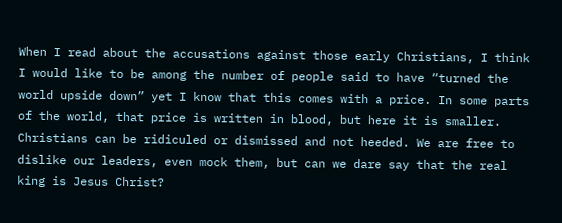When I read about the accusations against those early Christians, I think I would like to be among the number of people said to have “turned the world upside down” yet I know that this comes with a price. In some parts of the world, that price is written in blood, but here it is smaller. Christians can be ridiculed or dismissed and not heeded. We are free to dislike our leaders, even mock them, but can we dare say that the real king is Jesus Christ?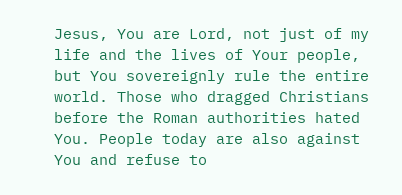Jesus, You are Lord, not just of my life and the lives of Your people, but You sovereignly rule the entire world. Those who dragged Christians before the Roman authorities hated You. People today are also against You and refuse to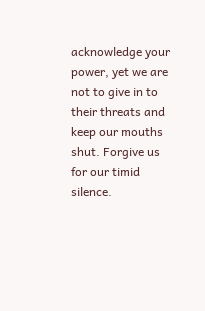acknowledge your power, yet we are not to give in to their threats and keep our mouths shut. Forgive us for our timid silence.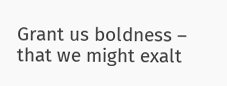Grant us boldness – that we might exalt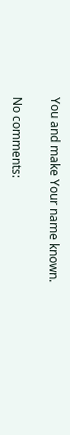You and make Your name known.

No comments: